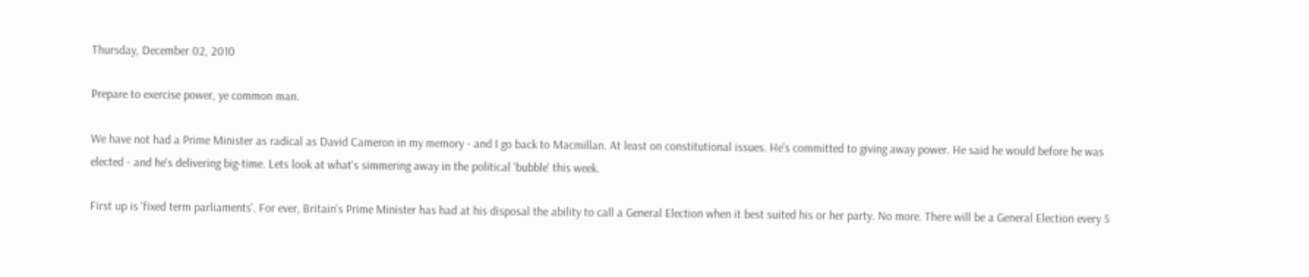Thursday, December 02, 2010

Prepare to exercise power, ye common man.

We have not had a Prime Minister as radical as David Cameron in my memory - and I go back to Macmillan. At least on constitutional issues. He's committed to giving away power. He said he would before he was elected - and he's delivering big-time. Lets look at what's simmering away in the political 'bubble' this week.

First up is 'fixed term parliaments'. For ever, Britain's Prime Minister has had at his disposal the ability to call a General Election when it best suited his or her party. No more. There will be a General Election every 5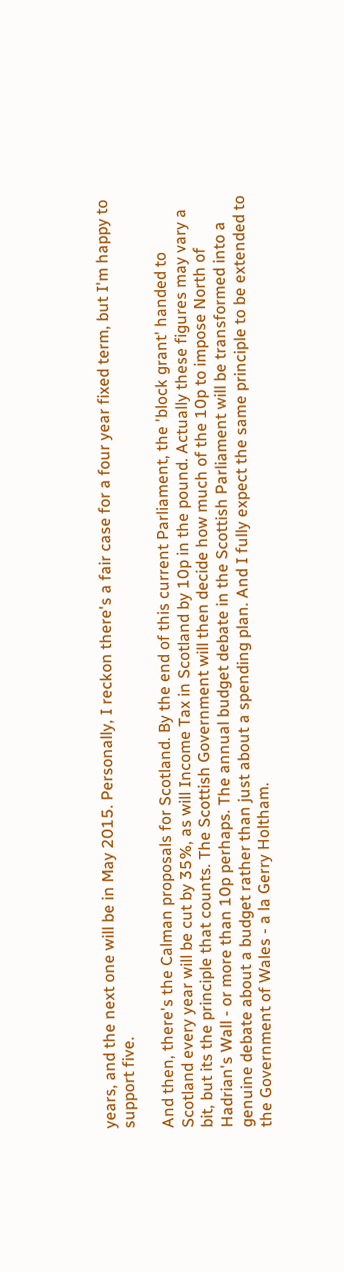years, and the next one will be in May 2015. Personally, I reckon there's a fair case for a four year fixed term, but I'm happy to support five.

And then, there's the Calman proposals for Scotland. By the end of this current Parliament, the 'block grant' handed to Scotland every year will be cut by 35%, as will Income Tax in Scotland by 10p in the pound. Actually these figures may vary a bit, but its the principle that counts. The Scottish Government will then decide how much of the 10p to impose North of Hadrian's Wall - or more than 10p perhaps. The annual budget debate in the Scottish Parliament will be transformed into a genuine debate about a budget rather than just about a spending plan. And I fully expect the same principle to be extended to the Government of Wales - a la Gerry Holtham.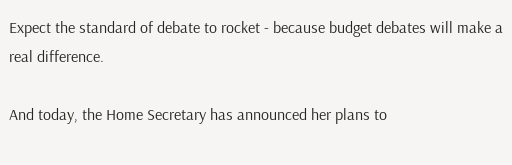Expect the standard of debate to rocket - because budget debates will make a real difference.

And today, the Home Secretary has announced her plans to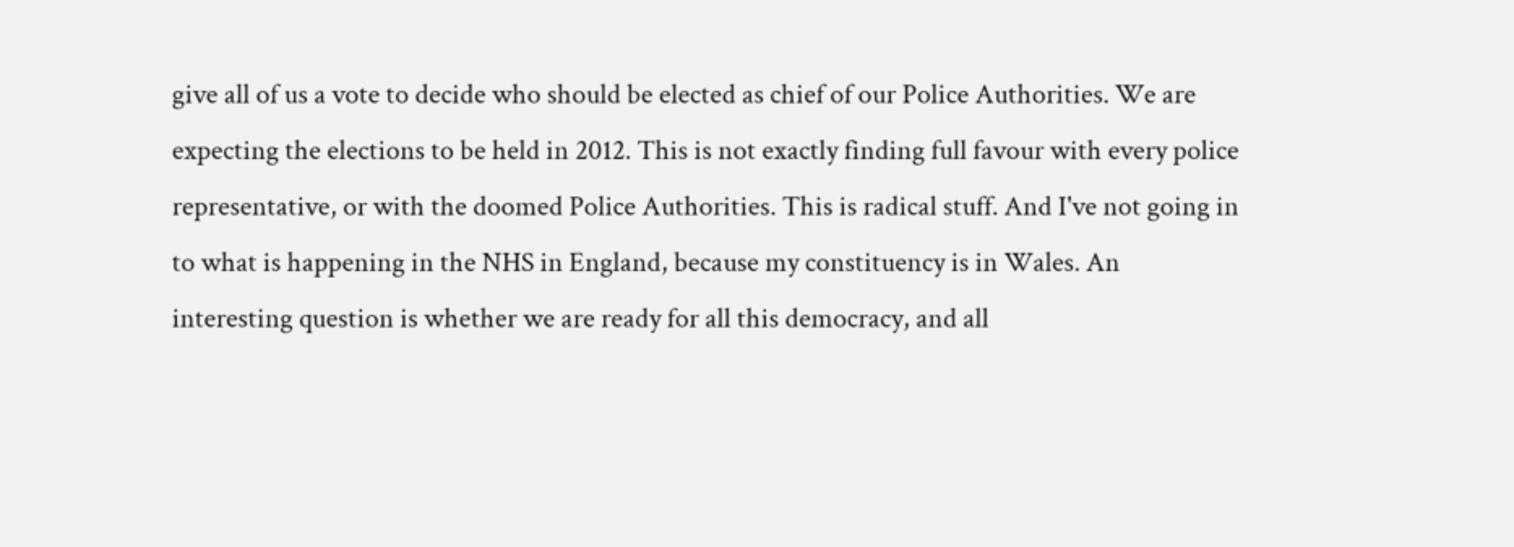give all of us a vote to decide who should be elected as chief of our Police Authorities. We are expecting the elections to be held in 2012. This is not exactly finding full favour with every police representative, or with the doomed Police Authorities. This is radical stuff. And I've not going in to what is happening in the NHS in England, because my constituency is in Wales. An interesting question is whether we are ready for all this democracy, and all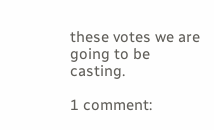these votes we are going to be casting.

1 comment: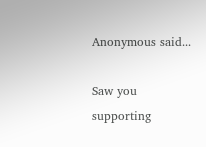Anonymous said...

Saw you supporting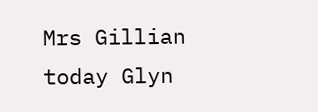Mrs Gillian today Glyn